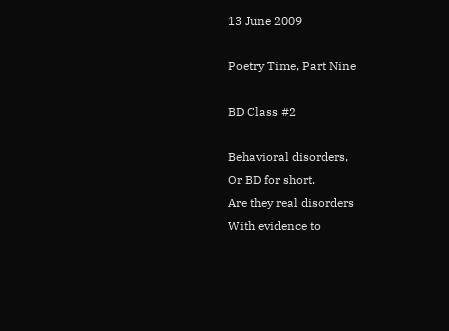13 June 2009

Poetry Time, Part Nine

BD Class #2

Behavioral disorders,
Or BD for short.
Are they real disorders
With evidence to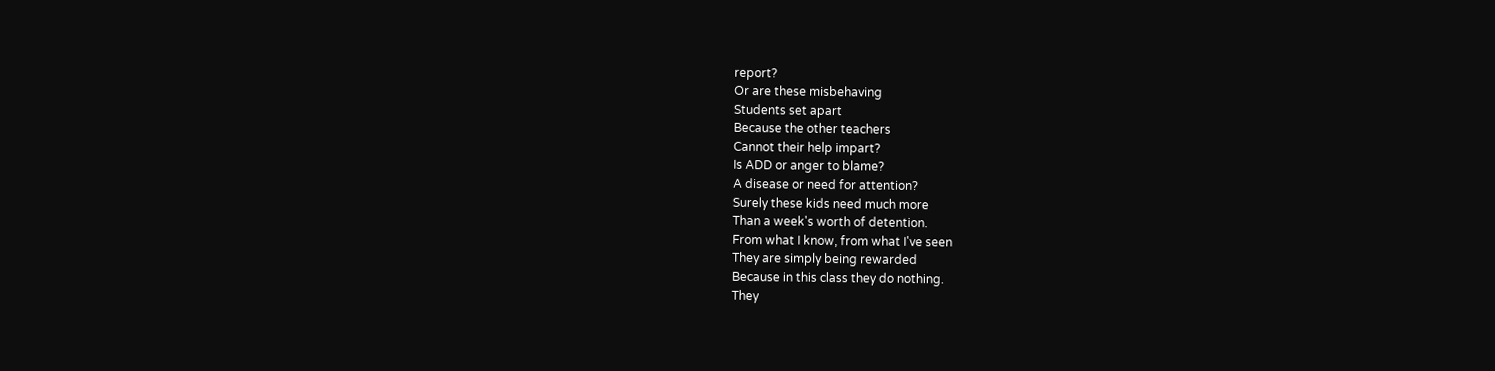report?
Or are these misbehaving
Students set apart
Because the other teachers
Cannot their help impart?
Is ADD or anger to blame?
A disease or need for attention?
Surely these kids need much more
Than a week's worth of detention.
From what I know, from what I've seen
They are simply being rewarded
Because in this class they do nothing.
They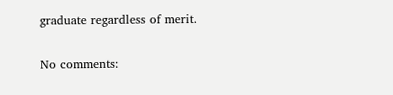graduate regardless of merit.

No comments: